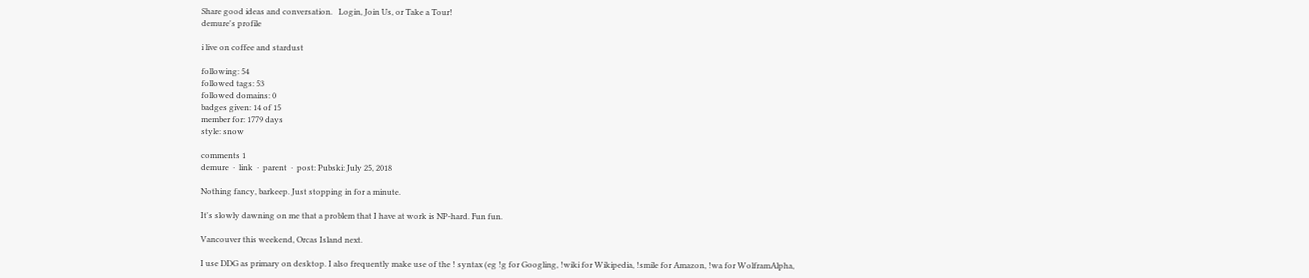Share good ideas and conversation.   Login, Join Us, or Take a Tour!
demure's profile

i live on coffee and stardust

following: 54
followed tags: 53
followed domains: 0
badges given: 14 of 15
member for: 1779 days
style: snow

comments 1
demure  ·  link  ·  parent  ·  post: Pubski: July 25, 2018

Nothing fancy, barkeep. Just stopping in for a minute.

It's slowly dawning on me that a problem that I have at work is NP-hard. Fun fun.

Vancouver this weekend, Orcas Island next.

I use DDG as primary on desktop. I also frequently make use of the ! syntax (eg !g for Googling, !wiki for Wikipedia, !smile for Amazon, !wa for WolframAlpha,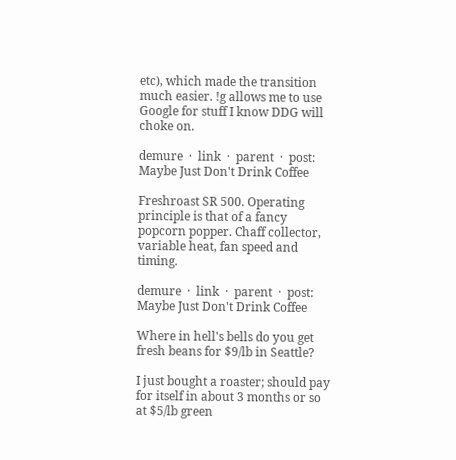etc), which made the transition much easier. !g allows me to use Google for stuff I know DDG will choke on.

demure  ·  link  ·  parent  ·  post: Maybe Just Don't Drink Coffee

Freshroast SR 500. Operating principle is that of a fancy popcorn popper. Chaff collector, variable heat, fan speed and timing.

demure  ·  link  ·  parent  ·  post: Maybe Just Don't Drink Coffee

Where in hell's bells do you get fresh beans for $9/lb in Seattle?

I just bought a roaster; should pay for itself in about 3 months or so at $5/lb green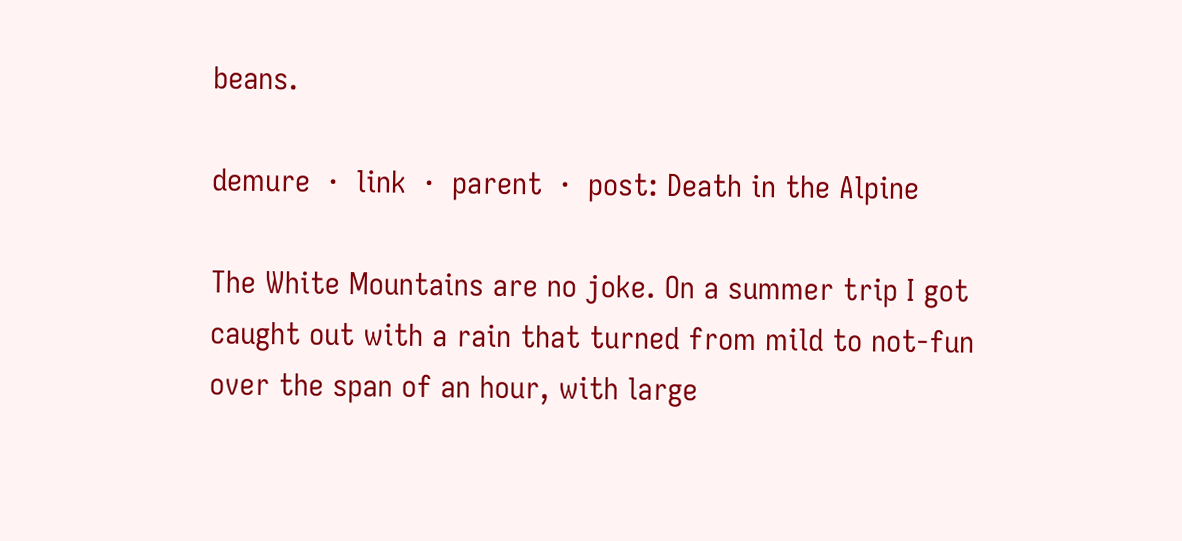beans.

demure  ·  link  ·  parent  ·  post: Death in the Alpine

The White Mountains are no joke. On a summer trip I got caught out with a rain that turned from mild to not-fun over the span of an hour, with large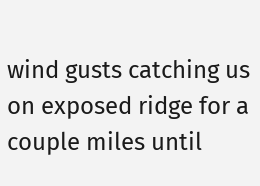wind gusts catching us on exposed ridge for a couple miles until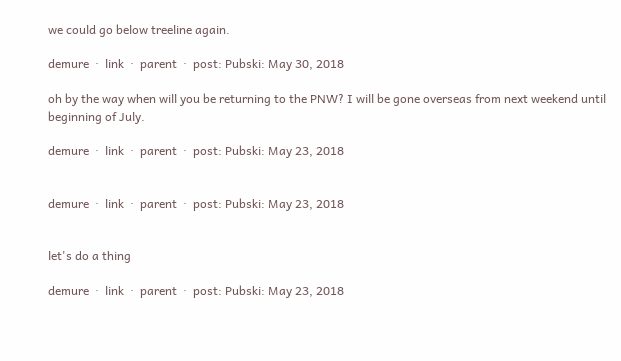we could go below treeline again.

demure  ·  link  ·  parent  ·  post: Pubski: May 30, 2018

oh by the way when will you be returning to the PNW? I will be gone overseas from next weekend until beginning of July.

demure  ·  link  ·  parent  ·  post: Pubski: May 23, 2018


demure  ·  link  ·  parent  ·  post: Pubski: May 23, 2018


let's do a thing

demure  ·  link  ·  parent  ·  post: Pubski: May 23, 2018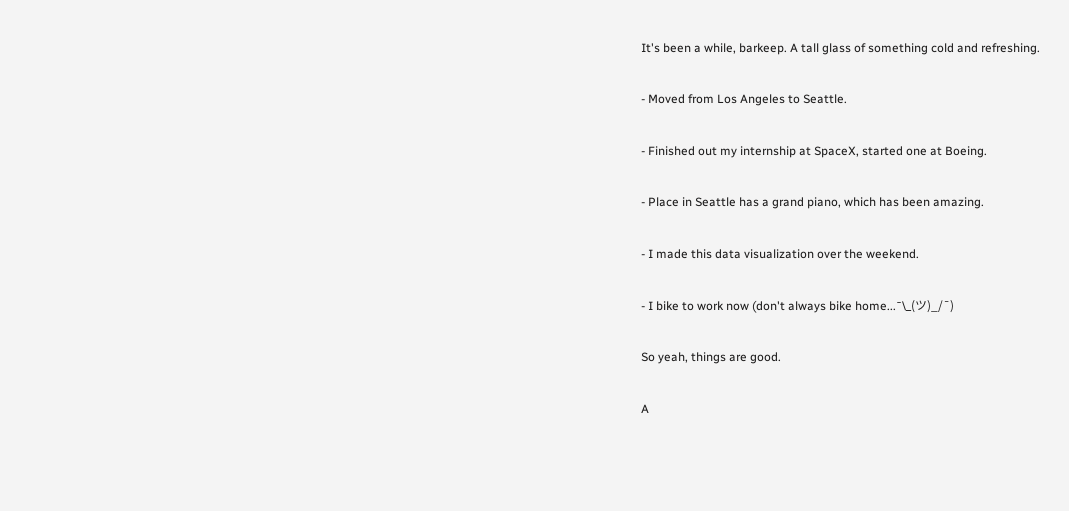It's been a while, barkeep. A tall glass of something cold and refreshing.

- Moved from Los Angeles to Seattle.

- Finished out my internship at SpaceX, started one at Boeing.

- Place in Seattle has a grand piano, which has been amazing.

- I made this data visualization over the weekend.

- I bike to work now (don't always bike home...¯\_(ツ)_/¯)

So yeah, things are good.

A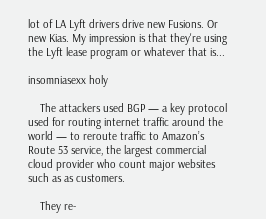lot of LA Lyft drivers drive new Fusions. Or new Kias. My impression is that they're using the Lyft lease program or whatever that is...

insomniasexx holy

    The attackers used BGP — a key protocol used for routing internet traffic around the world — to reroute traffic to Amazon’s Route 53 service, the largest commercial cloud provider who count major websites such as as customers.

    They re-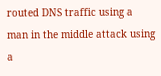routed DNS traffic using a man in the middle attack using a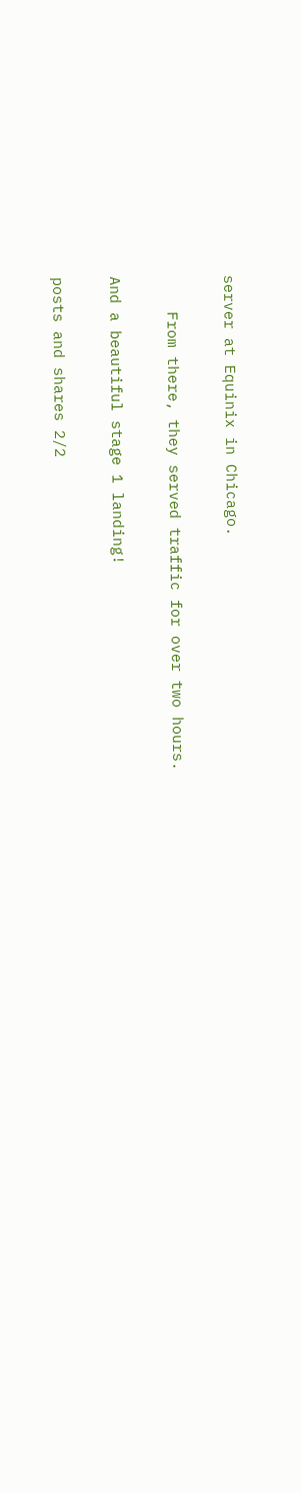server at Equinix in Chicago.

    From there, they served traffic for over two hours.

And a beautiful stage 1 landing!

posts and shares 2/2